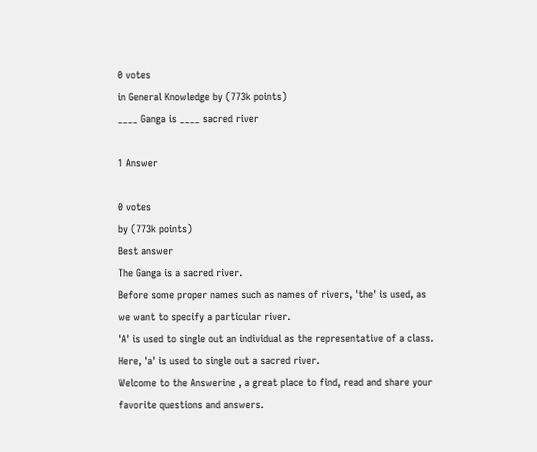0 votes
in General Knowledge by (773k points)
____ Ganga is ____ sacred river

1 Answer

0 votes
by (773k points)
Best answer
The Ganga is a sacred river.
Before some proper names such as names of rivers, 'the' is used, as we want to specify a particular river.
'A' is used to single out an individual as the representative of a class. Here, 'a' is used to single out a sacred river.
Welcome to the Answerine , a great place to find, read and share your favorite questions and answers.